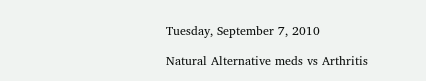Tuesday, September 7, 2010

Natural Alternative meds vs Arthritis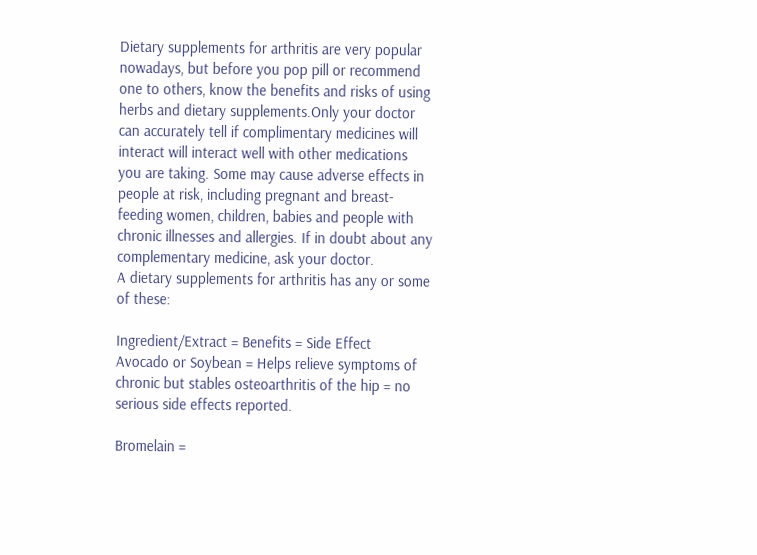Dietary supplements for arthritis are very popular nowadays, but before you pop pill or recommend one to others, know the benefits and risks of using herbs and dietary supplements.Only your doctor can accurately tell if complimentary medicines will interact will interact well with other medications you are taking. Some may cause adverse effects in people at risk, including pregnant and breast-feeding women, children, babies and people with chronic illnesses and allergies. If in doubt about any complementary medicine, ask your doctor.
A dietary supplements for arthritis has any or some of these:

Ingredient/Extract = Benefits = Side Effect
Avocado or Soybean = Helps relieve symptoms of chronic but stables osteoarthritis of the hip = no serious side effects reported.

Bromelain =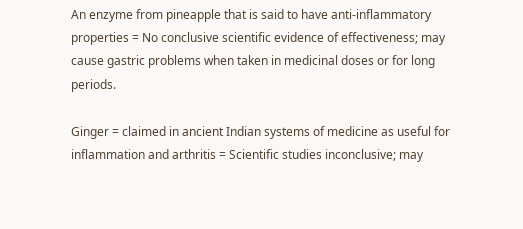An enzyme from pineapple that is said to have anti-inflammatory properties = No conclusive scientific evidence of effectiveness; may cause gastric problems when taken in medicinal doses or for long periods.

Ginger = claimed in ancient Indian systems of medicine as useful for inflammation and arthritis = Scientific studies inconclusive; may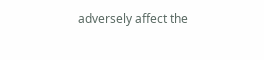adversely affect the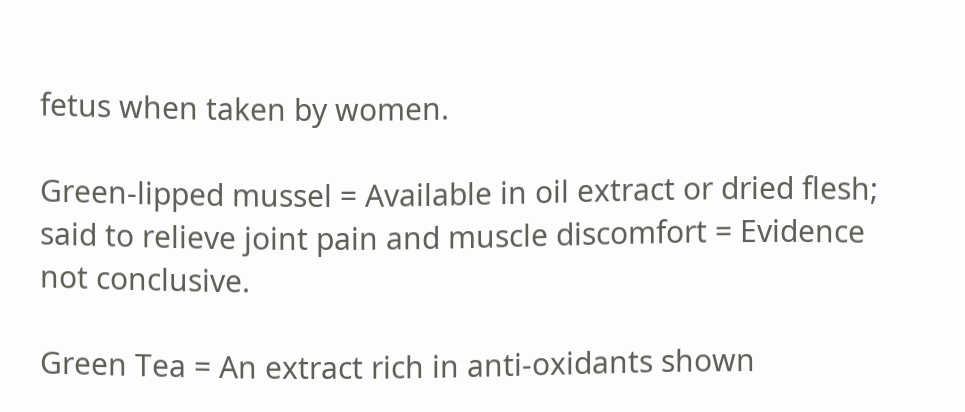fetus when taken by women.

Green-lipped mussel = Available in oil extract or dried flesh; said to relieve joint pain and muscle discomfort = Evidence not conclusive.

Green Tea = An extract rich in anti-oxidants shown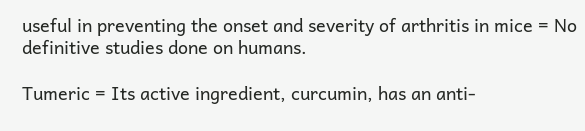useful in preventing the onset and severity of arthritis in mice = No definitive studies done on humans.

Tumeric = Its active ingredient, curcumin, has an anti-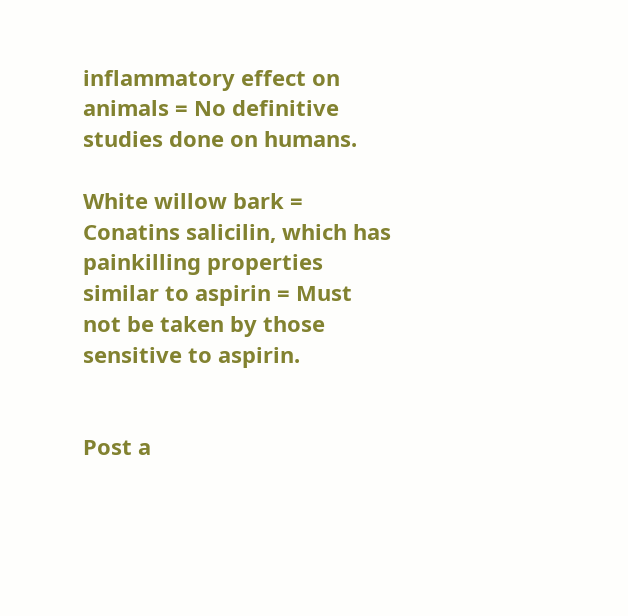inflammatory effect on animals = No definitive studies done on humans.

White willow bark = Conatins salicilin, which has painkilling properties similar to aspirin = Must not be taken by those sensitive to aspirin.


Post a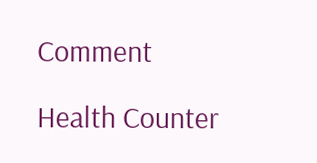Comment

Health Counter